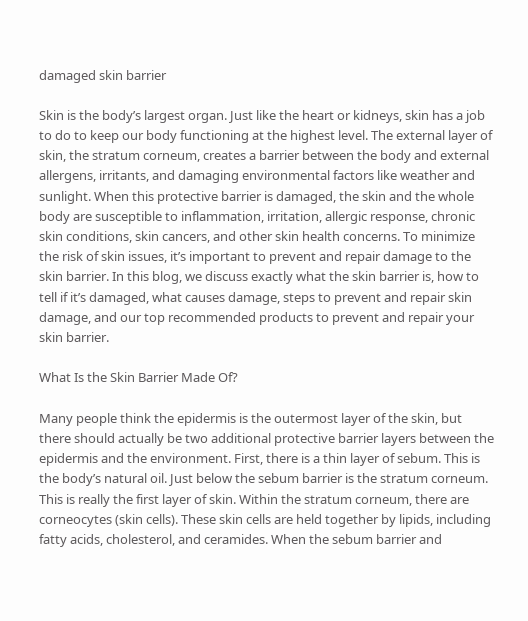damaged skin barrier

Skin is the body’s largest organ. Just like the heart or kidneys, skin has a job to do to keep our body functioning at the highest level. The external layer of skin, the stratum corneum, creates a barrier between the body and external allergens, irritants, and damaging environmental factors like weather and sunlight. When this protective barrier is damaged, the skin and the whole body are susceptible to inflammation, irritation, allergic response, chronic skin conditions, skin cancers, and other skin health concerns. To minimize the risk of skin issues, it’s important to prevent and repair damage to the skin barrier. In this blog, we discuss exactly what the skin barrier is, how to tell if it’s damaged, what causes damage, steps to prevent and repair skin damage, and our top recommended products to prevent and repair your skin barrier.

What Is the Skin Barrier Made Of?

Many people think the epidermis is the outermost layer of the skin, but there should actually be two additional protective barrier layers between the epidermis and the environment. First, there is a thin layer of sebum. This is the body’s natural oil. Just below the sebum barrier is the stratum corneum. This is really the first layer of skin. Within the stratum corneum, there are corneocytes (skin cells). These skin cells are held together by lipids, including fatty acids, cholesterol, and ceramides. When the sebum barrier and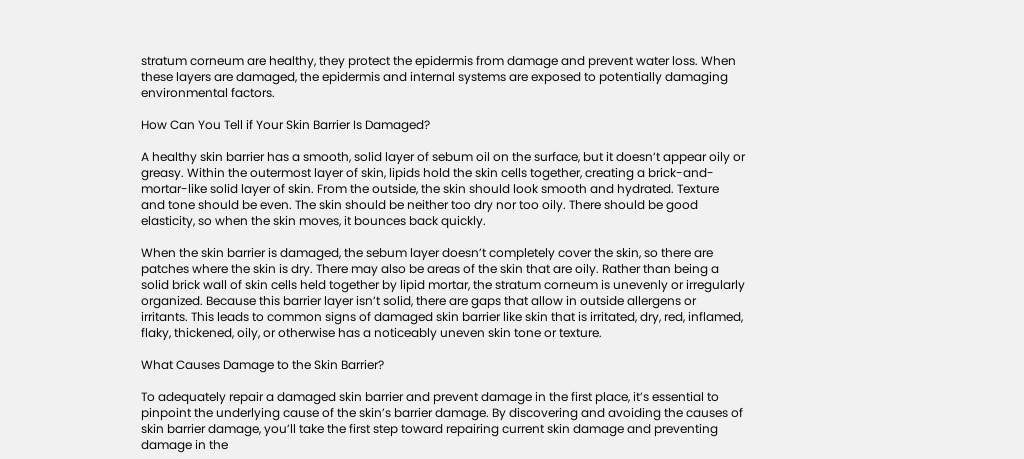stratum corneum are healthy, they protect the epidermis from damage and prevent water loss. When these layers are damaged, the epidermis and internal systems are exposed to potentially damaging environmental factors.

How Can You Tell if Your Skin Barrier Is Damaged?

A healthy skin barrier has a smooth, solid layer of sebum oil on the surface, but it doesn’t appear oily or greasy. Within the outermost layer of skin, lipids hold the skin cells together, creating a brick-and-mortar-like solid layer of skin. From the outside, the skin should look smooth and hydrated. Texture and tone should be even. The skin should be neither too dry nor too oily. There should be good elasticity, so when the skin moves, it bounces back quickly.

When the skin barrier is damaged, the sebum layer doesn’t completely cover the skin, so there are patches where the skin is dry. There may also be areas of the skin that are oily. Rather than being a solid brick wall of skin cells held together by lipid mortar, the stratum corneum is unevenly or irregularly organized. Because this barrier layer isn’t solid, there are gaps that allow in outside allergens or irritants. This leads to common signs of damaged skin barrier like skin that is irritated, dry, red, inflamed, flaky, thickened, oily, or otherwise has a noticeably uneven skin tone or texture.

What Causes Damage to the Skin Barrier?

To adequately repair a damaged skin barrier and prevent damage in the first place, it’s essential to pinpoint the underlying cause of the skin’s barrier damage. By discovering and avoiding the causes of skin barrier damage, you’ll take the first step toward repairing current skin damage and preventing damage in the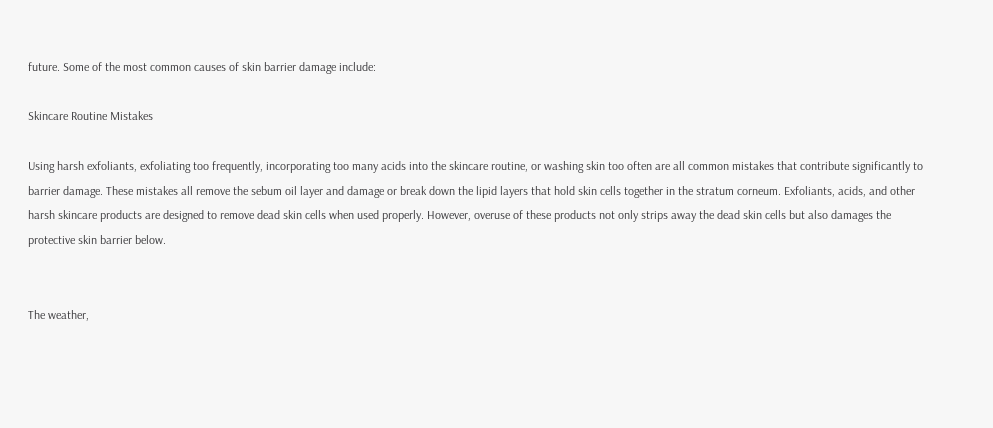future. Some of the most common causes of skin barrier damage include:

Skincare Routine Mistakes

Using harsh exfoliants, exfoliating too frequently, incorporating too many acids into the skincare routine, or washing skin too often are all common mistakes that contribute significantly to barrier damage. These mistakes all remove the sebum oil layer and damage or break down the lipid layers that hold skin cells together in the stratum corneum. Exfoliants, acids, and other harsh skincare products are designed to remove dead skin cells when used properly. However, overuse of these products not only strips away the dead skin cells but also damages the protective skin barrier below.


The weather,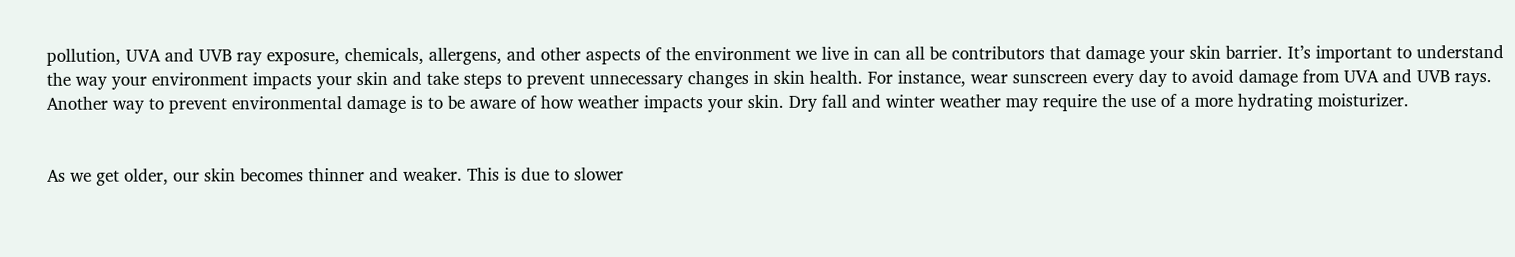pollution, UVA and UVB ray exposure, chemicals, allergens, and other aspects of the environment we live in can all be contributors that damage your skin barrier. It’s important to understand the way your environment impacts your skin and take steps to prevent unnecessary changes in skin health. For instance, wear sunscreen every day to avoid damage from UVA and UVB rays. Another way to prevent environmental damage is to be aware of how weather impacts your skin. Dry fall and winter weather may require the use of a more hydrating moisturizer.


As we get older, our skin becomes thinner and weaker. This is due to slower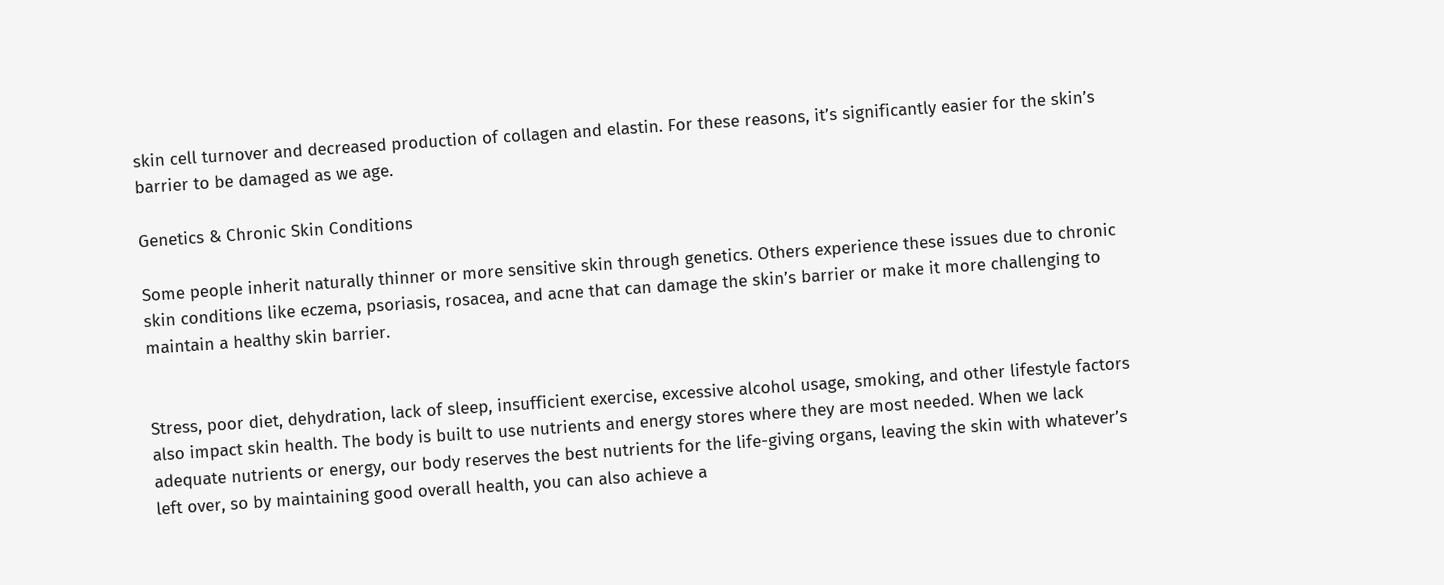skin cell turnover and decreased production of collagen and elastin. For these reasons, it’s significantly easier for the skin’s barrier to be damaged as we age.

Genetics & Chronic Skin Conditions

Some people inherit naturally thinner or more sensitive skin through genetics. Others experience these issues due to chronic skin conditions like eczema, psoriasis, rosacea, and acne that can damage the skin’s barrier or make it more challenging to maintain a healthy skin barrier.


Stress, poor diet, dehydration, lack of sleep, insufficient exercise, excessive alcohol usage, smoking, and other lifestyle factors also impact skin health. The body is built to use nutrients and energy stores where they are most needed. When we lack adequate nutrients or energy, our body reserves the best nutrients for the life-giving organs, leaving the skin with whatever’s left over, so by maintaining good overall health, you can also achieve a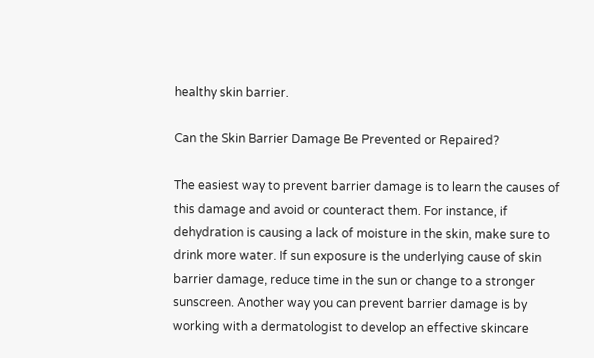healthy skin barrier.

Can the Skin Barrier Damage Be Prevented or Repaired?

The easiest way to prevent barrier damage is to learn the causes of this damage and avoid or counteract them. For instance, if dehydration is causing a lack of moisture in the skin, make sure to drink more water. If sun exposure is the underlying cause of skin barrier damage, reduce time in the sun or change to a stronger sunscreen. Another way you can prevent barrier damage is by working with a dermatologist to develop an effective skincare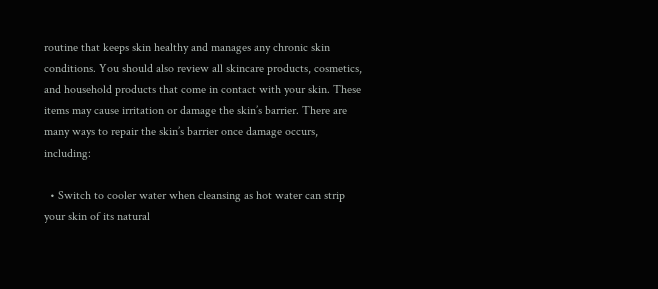routine that keeps skin healthy and manages any chronic skin conditions. You should also review all skincare products, cosmetics, and household products that come in contact with your skin. These items may cause irritation or damage the skin’s barrier. There are many ways to repair the skin’s barrier once damage occurs, including:

  • Switch to cooler water when cleansing as hot water can strip your skin of its natural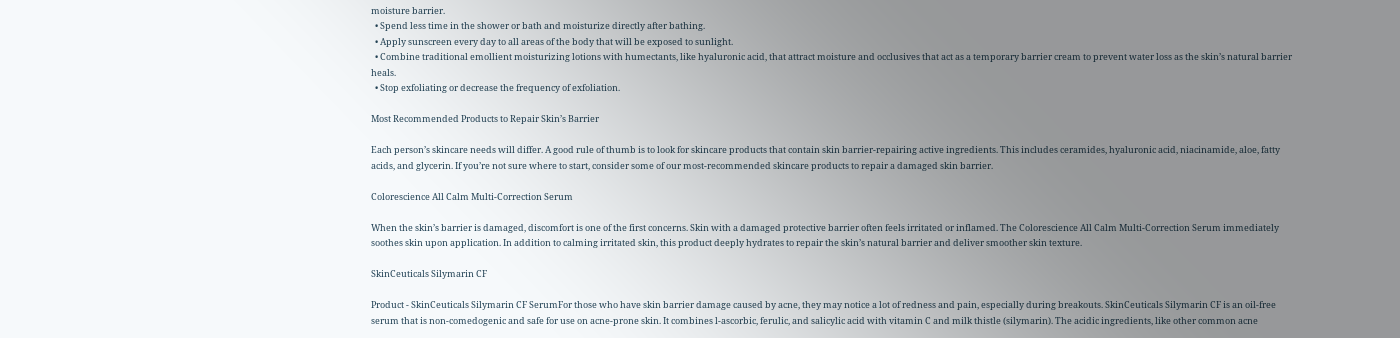moisture barrier.
  • Spend less time in the shower or bath and moisturize directly after bathing.
  • Apply sunscreen every day to all areas of the body that will be exposed to sunlight.
  • Combine traditional emollient moisturizing lotions with humectants, like hyaluronic acid, that attract moisture and occlusives that act as a temporary barrier cream to prevent water loss as the skin’s natural barrier heals.
  • Stop exfoliating or decrease the frequency of exfoliation.

Most Recommended Products to Repair Skin’s Barrier

Each person’s skincare needs will differ. A good rule of thumb is to look for skincare products that contain skin barrier-repairing active ingredients. This includes ceramides, hyaluronic acid, niacinamide, aloe, fatty acids, and glycerin. If you’re not sure where to start, consider some of our most-recommended skincare products to repair a damaged skin barrier.

Colorescience All Calm Multi-Correction Serum

When the skin’s barrier is damaged, discomfort is one of the first concerns. Skin with a damaged protective barrier often feels irritated or inflamed. The Colorescience All Calm Multi-Correction Serum immediately soothes skin upon application. In addition to calming irritated skin, this product deeply hydrates to repair the skin’s natural barrier and deliver smoother skin texture.

SkinCeuticals Silymarin CF

Product - SkinCeuticals Silymarin CF SerumFor those who have skin barrier damage caused by acne, they may notice a lot of redness and pain, especially during breakouts. SkinCeuticals Silymarin CF is an oil-free serum that is non-comedogenic and safe for use on acne-prone skin. It combines l-ascorbic, ferulic, and salicylic acid with vitamin C and milk thistle (silymarin). The acidic ingredients, like other common acne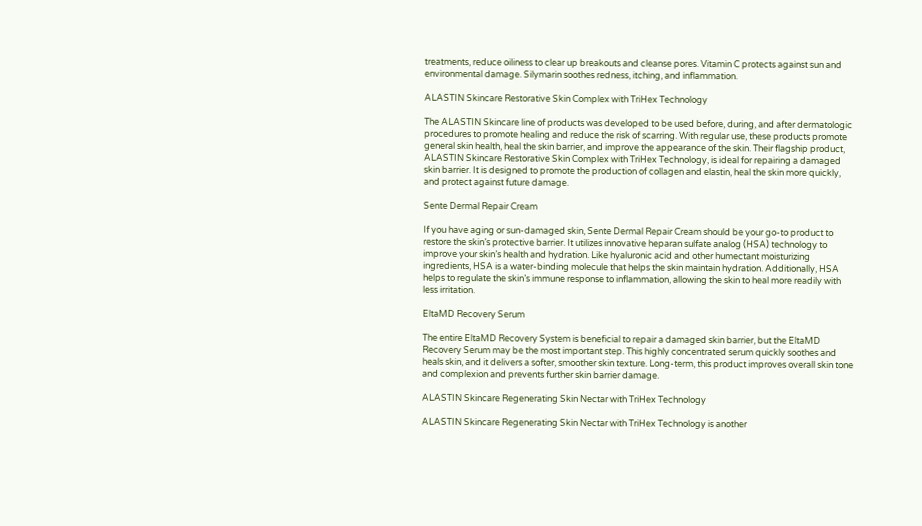treatments, reduce oiliness to clear up breakouts and cleanse pores. Vitamin C protects against sun and environmental damage. Silymarin soothes redness, itching, and inflammation.

ALASTIN Skincare Restorative Skin Complex with TriHex Technology

The ALASTIN Skincare line of products was developed to be used before, during, and after dermatologic procedures to promote healing and reduce the risk of scarring. With regular use, these products promote general skin health, heal the skin barrier, and improve the appearance of the skin. Their flagship product, ALASTIN Skincare Restorative Skin Complex with TriHex Technology, is ideal for repairing a damaged skin barrier. It is designed to promote the production of collagen and elastin, heal the skin more quickly, and protect against future damage.

Sente Dermal Repair Cream

If you have aging or sun-damaged skin, Sente Dermal Repair Cream should be your go-to product to restore the skin’s protective barrier. It utilizes innovative heparan sulfate analog (HSA) technology to improve your skin’s health and hydration. Like hyaluronic acid and other humectant moisturizing ingredients, HSA is a water-binding molecule that helps the skin maintain hydration. Additionally, HSA helps to regulate the skin’s immune response to inflammation, allowing the skin to heal more readily with less irritation.

EltaMD Recovery Serum

The entire EltaMD Recovery System is beneficial to repair a damaged skin barrier, but the EltaMD Recovery Serum may be the most important step. This highly concentrated serum quickly soothes and heals skin, and it delivers a softer, smoother skin texture. Long-term, this product improves overall skin tone and complexion and prevents further skin barrier damage.

ALASTIN Skincare Regenerating Skin Nectar with TriHex Technology

ALASTIN Skincare Regenerating Skin Nectar with TriHex Technology is another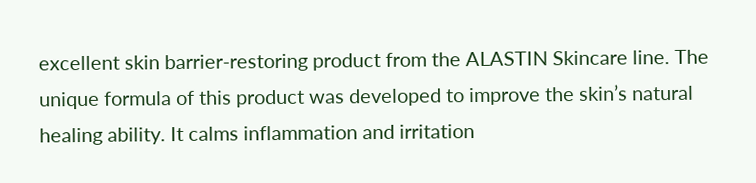excellent skin barrier-restoring product from the ALASTIN Skincare line. The unique formula of this product was developed to improve the skin’s natural healing ability. It calms inflammation and irritation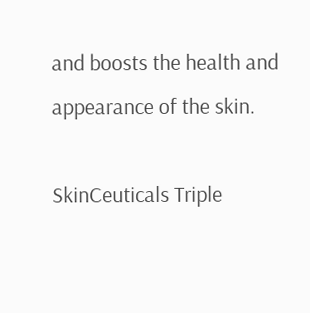and boosts the health and appearance of the skin.

SkinCeuticals Triple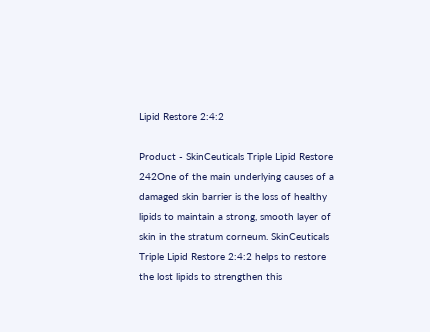Lipid Restore 2:4:2

Product - SkinCeuticals Triple Lipid Restore 242One of the main underlying causes of a damaged skin barrier is the loss of healthy lipids to maintain a strong, smooth layer of skin in the stratum corneum. SkinCeuticals Triple Lipid Restore 2:4:2 helps to restore the lost lipids to strengthen this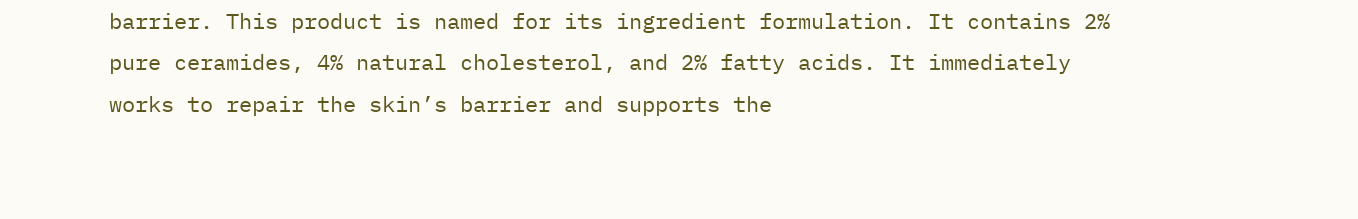barrier. This product is named for its ingredient formulation. It contains 2% pure ceramides, 4% natural cholesterol, and 2% fatty acids. It immediately works to repair the skin’s barrier and supports the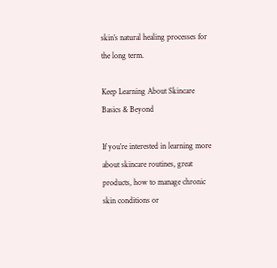skin’s natural healing processes for the long term.

Keep Learning About Skincare Basics & Beyond

If you’re interested in learning more about skincare routines, great products, how to manage chronic skin conditions or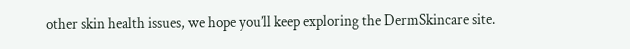other skin health issues, we hope you’ll keep exploring the DermSkincare site.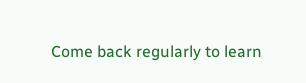Come back regularly to learn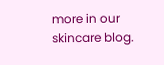more in our skincare blog.